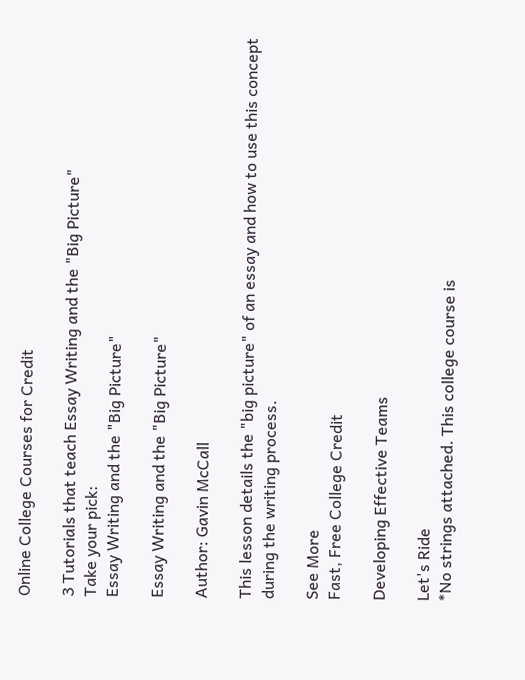Online College Courses for Credit

3 Tutorials that teach Essay Writing and the "Big Picture"
Take your pick:
Essay Writing and the "Big Picture"

Essay Writing and the "Big Picture"

Author: Gavin McCall

This lesson details the "big picture" of an essay and how to use this concept during the writing process.

See More
Fast, Free College Credit

Developing Effective Teams

Let's Ride
*No strings attached. This college course is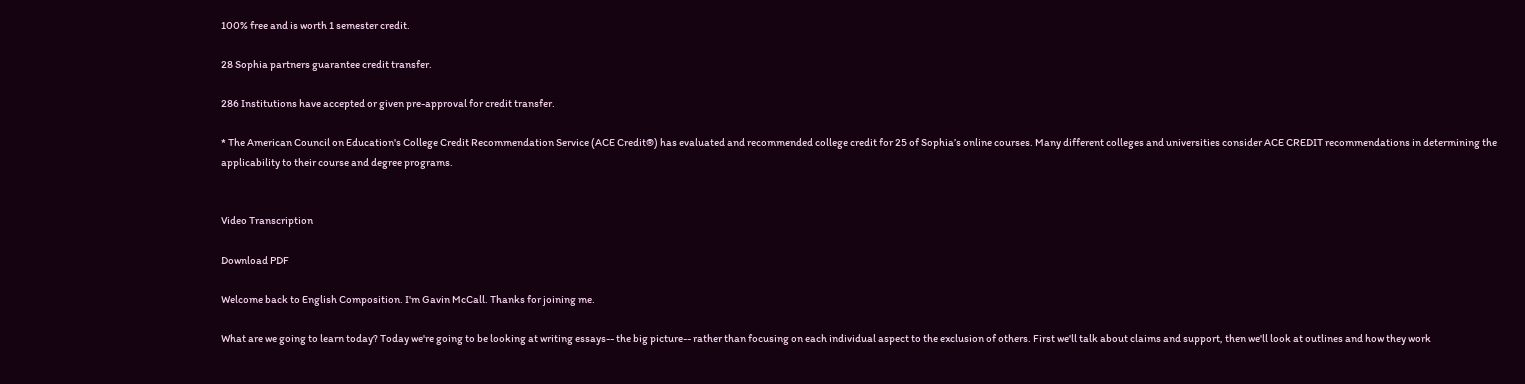100% free and is worth 1 semester credit.

28 Sophia partners guarantee credit transfer.

286 Institutions have accepted or given pre-approval for credit transfer.

* The American Council on Education's College Credit Recommendation Service (ACE Credit®) has evaluated and recommended college credit for 25 of Sophia’s online courses. Many different colleges and universities consider ACE CREDIT recommendations in determining the applicability to their course and degree programs.


Video Transcription

Download PDF

Welcome back to English Composition. I'm Gavin McCall. Thanks for joining me.

What are we going to learn today? Today we're going to be looking at writing essays-- the big picture-- rather than focusing on each individual aspect to the exclusion of others. First we'll talk about claims and support, then we'll look at outlines and how they work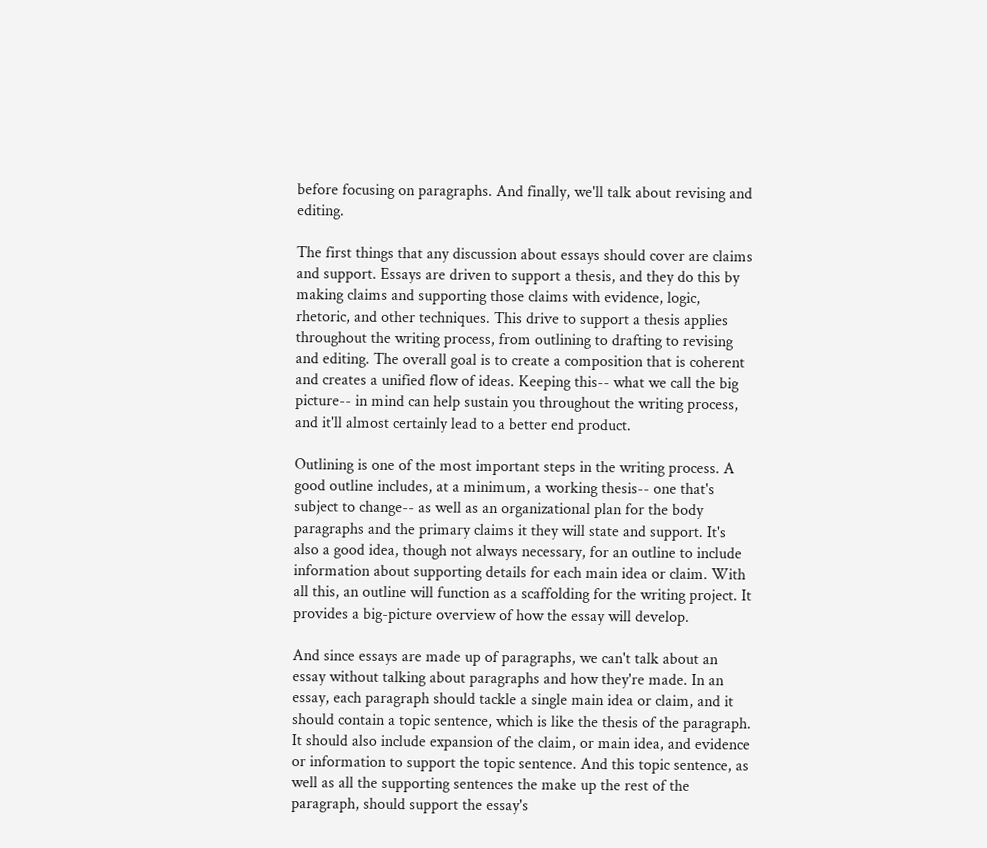before focusing on paragraphs. And finally, we'll talk about revising and editing.

The first things that any discussion about essays should cover are claims and support. Essays are driven to support a thesis, and they do this by making claims and supporting those claims with evidence, logic, rhetoric, and other techniques. This drive to support a thesis applies throughout the writing process, from outlining to drafting to revising and editing. The overall goal is to create a composition that is coherent and creates a unified flow of ideas. Keeping this-- what we call the big picture-- in mind can help sustain you throughout the writing process, and it'll almost certainly lead to a better end product.

Outlining is one of the most important steps in the writing process. A good outline includes, at a minimum, a working thesis-- one that's subject to change-- as well as an organizational plan for the body paragraphs and the primary claims it they will state and support. It's also a good idea, though not always necessary, for an outline to include information about supporting details for each main idea or claim. With all this, an outline will function as a scaffolding for the writing project. It provides a big-picture overview of how the essay will develop.

And since essays are made up of paragraphs, we can't talk about an essay without talking about paragraphs and how they're made. In an essay, each paragraph should tackle a single main idea or claim, and it should contain a topic sentence, which is like the thesis of the paragraph. It should also include expansion of the claim, or main idea, and evidence or information to support the topic sentence. And this topic sentence, as well as all the supporting sentences the make up the rest of the paragraph, should support the essay's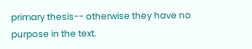primary thesis-- otherwise they have no purpose in the text.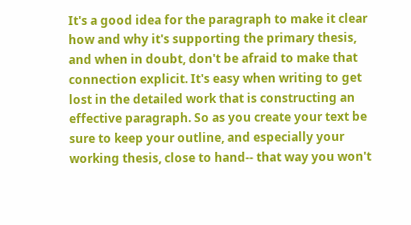It's a good idea for the paragraph to make it clear how and why it's supporting the primary thesis, and when in doubt, don't be afraid to make that connection explicit. It's easy when writing to get lost in the detailed work that is constructing an effective paragraph. So as you create your text be sure to keep your outline, and especially your working thesis, close to hand-- that way you won't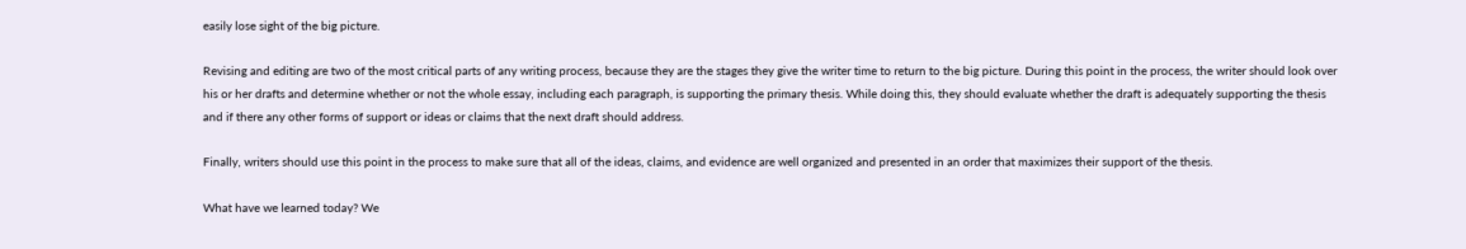easily lose sight of the big picture.

Revising and editing are two of the most critical parts of any writing process, because they are the stages they give the writer time to return to the big picture. During this point in the process, the writer should look over his or her drafts and determine whether or not the whole essay, including each paragraph, is supporting the primary thesis. While doing this, they should evaluate whether the draft is adequately supporting the thesis and if there any other forms of support or ideas or claims that the next draft should address.

Finally, writers should use this point in the process to make sure that all of the ideas, claims, and evidence are well organized and presented in an order that maximizes their support of the thesis.

What have we learned today? We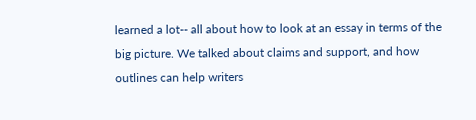learned a lot-- all about how to look at an essay in terms of the big picture. We talked about claims and support, and how outlines can help writers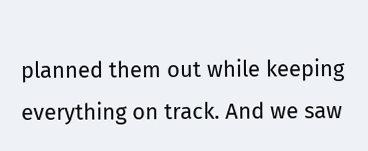planned them out while keeping everything on track. And we saw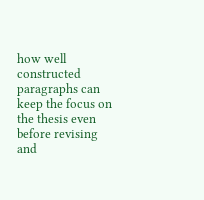how well constructed paragraphs can keep the focus on the thesis even before revising and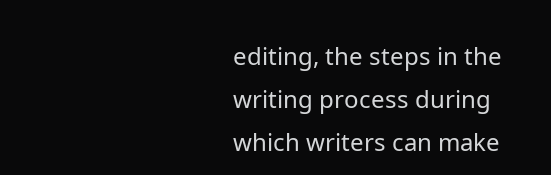editing, the steps in the writing process during which writers can make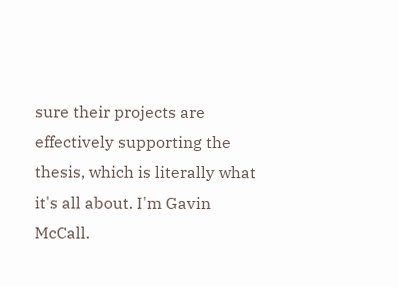sure their projects are effectively supporting the thesis, which is literally what it's all about. I'm Gavin McCall.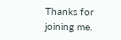Thanks for joining me.